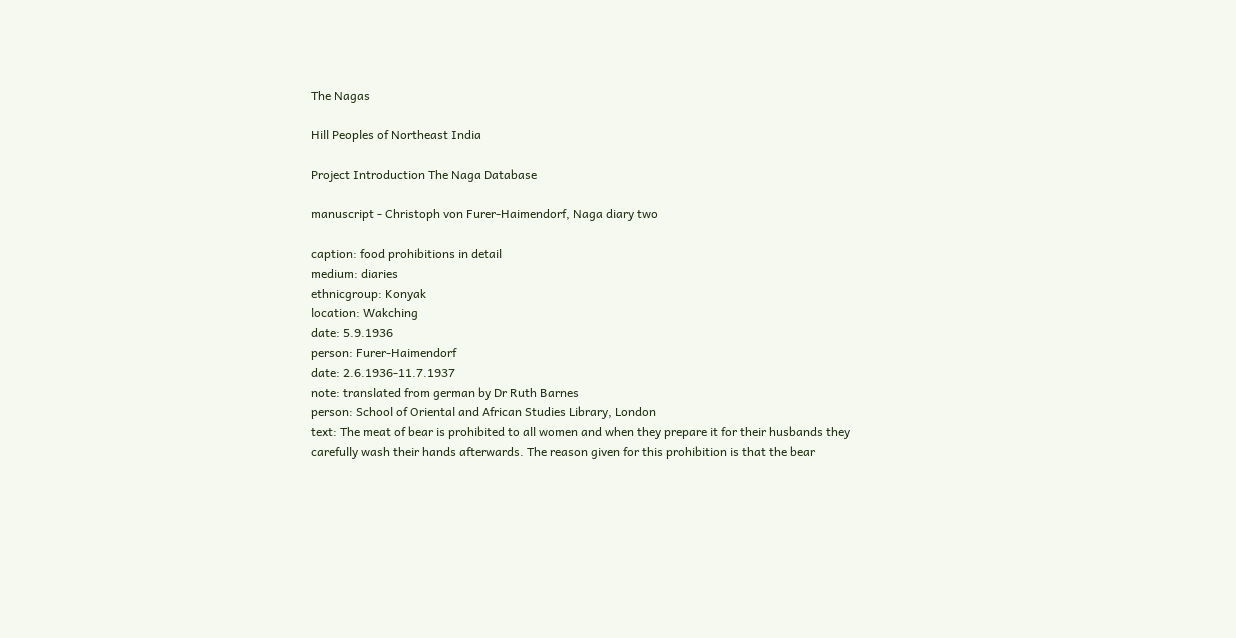The Nagas

Hill Peoples of Northeast India

Project Introduction The Naga Database

manuscript - Christoph von Furer-Haimendorf, Naga diary two

caption: food prohibitions in detail
medium: diaries
ethnicgroup: Konyak
location: Wakching
date: 5.9.1936
person: Furer-Haimendorf
date: 2.6.1936-11.7.1937
note: translated from german by Dr Ruth Barnes
person: School of Oriental and African Studies Library, London
text: The meat of bear is prohibited to all women and when they prepare it for their husbands they carefully wash their hands afterwards. The reason given for this prohibition is that the bear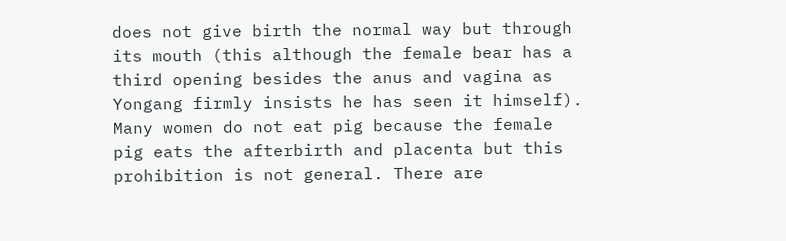does not give birth the normal way but through its mouth (this although the female bear has a third opening besides the anus and vagina as Yongang firmly insists he has seen it himself). Many women do not eat pig because the female pig eats the afterbirth and placenta but this prohibition is not general. There are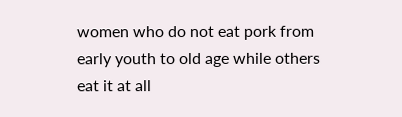women who do not eat pork from early youth to old age while others eat it at all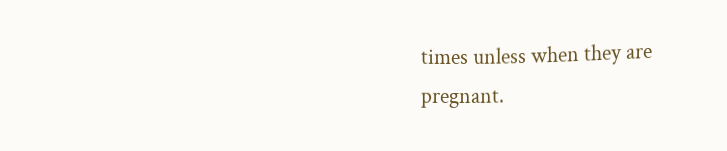times unless when they are pregnant.